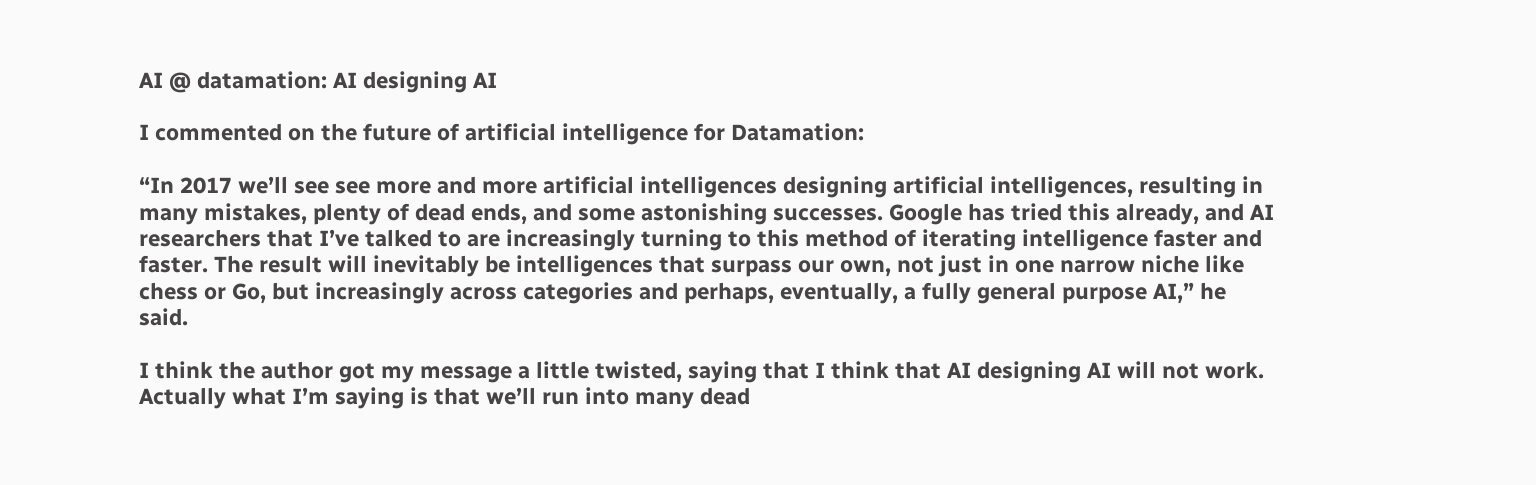AI @ datamation: AI designing AI

I commented on the future of artificial intelligence for Datamation:

“In 2017 we’ll see see more and more artificial intelligences designing artificial intelligences, resulting in many mistakes, plenty of dead ends, and some astonishing successes. Google has tried this already, and AI researchers that I’ve talked to are increasingly turning to this method of iterating intelligence faster and faster. The result will inevitably be intelligences that surpass our own, not just in one narrow niche like chess or Go, but increasingly across categories and perhaps, eventually, a fully general purpose AI,” he said.

I think the author got my message a little twisted, saying that I think that AI designing AI will not work. Actually what I’m saying is that we’ll run into many dead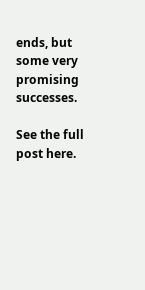ends, but some very promising successes.

See the full post here.